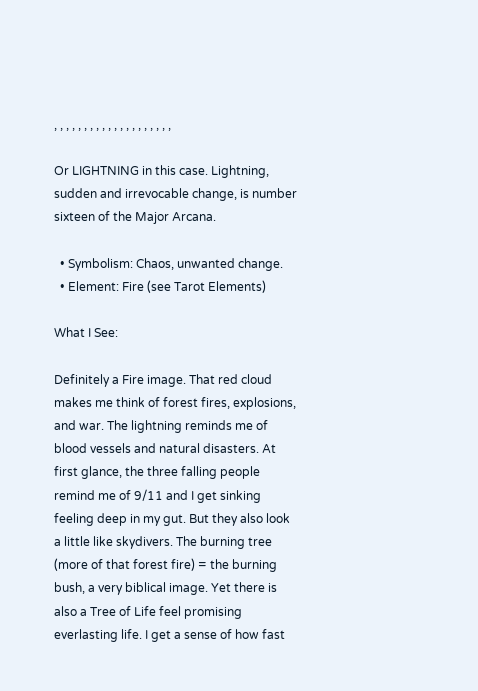, , , , , , , , , , , , , , , , , , , ,

Or LIGHTNING in this case. Lightning, sudden and irrevocable change, is number sixteen of the Major Arcana.

  • Symbolism: Chaos, unwanted change.
  • Element: Fire (see Tarot Elements)

What I See:

Definitely a Fire image. That red cloud makes me think of forest fires, explosions, and war. The lightning reminds me of blood vessels and natural disasters. At first glance, the three falling people remind me of 9/11 and I get sinking feeling deep in my gut. But they also look a little like skydivers. The burning tree (more of that forest fire) = the burning bush, a very biblical image. Yet there is also a Tree of Life feel promising everlasting life. I get a sense of how fast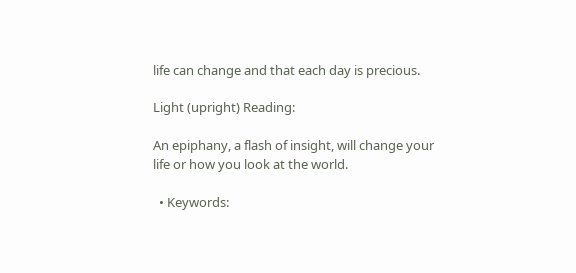life can change and that each day is precious.

Light (upright) Reading:

An epiphany, a flash of insight, will change your life or how you look at the world.

  • Keywords: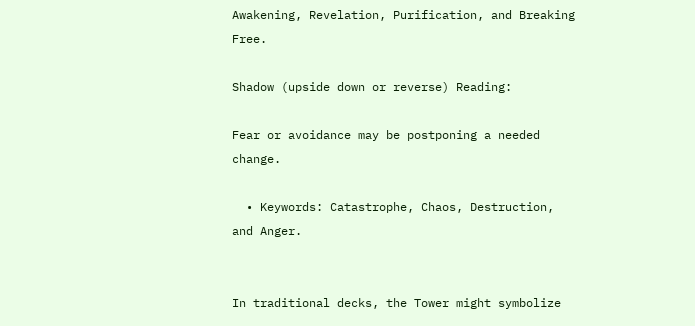Awakening, Revelation, Purification, and Breaking Free.

Shadow (upside down or reverse) Reading:

Fear or avoidance may be postponing a needed change.

  • Keywords: Catastrophe, Chaos, Destruction, and Anger.


In traditional decks, the Tower might symbolize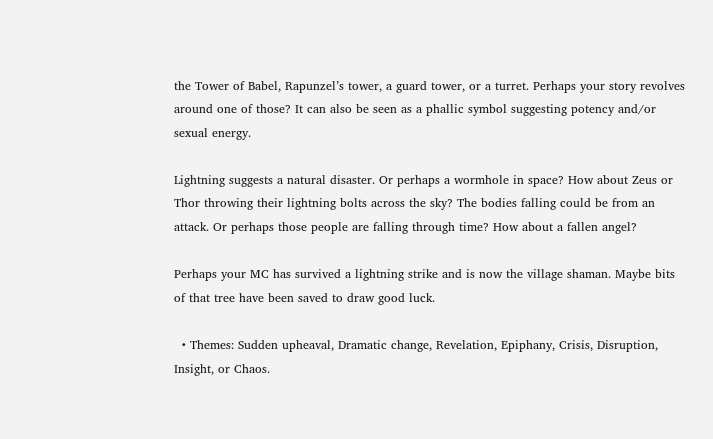the Tower of Babel, Rapunzel’s tower, a guard tower, or a turret. Perhaps your story revolves around one of those? It can also be seen as a phallic symbol suggesting potency and/or sexual energy.

Lightning suggests a natural disaster. Or perhaps a wormhole in space? How about Zeus or Thor throwing their lightning bolts across the sky? The bodies falling could be from an attack. Or perhaps those people are falling through time? How about a fallen angel?

Perhaps your MC has survived a lightning strike and is now the village shaman. Maybe bits of that tree have been saved to draw good luck.

  • Themes: Sudden upheaval, Dramatic change, Revelation, Epiphany, Crisis, Disruption, Insight, or Chaos.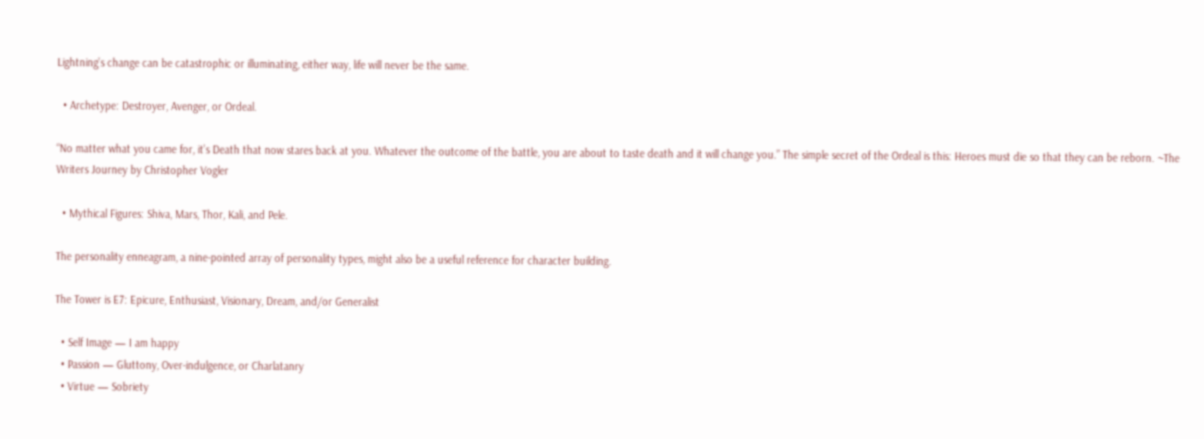Lightning’s change can be catastrophic or illuminating, either way, life will never be the same.

  • Archetype: Destroyer, Avenger, or Ordeal.

“No matter what you came for, it’s Death that now stares back at you. Whatever the outcome of the battle, you are about to taste death and it will change you.” The simple secret of the Ordeal is this: Heroes must die so that they can be reborn. ~The Writers Journey by Christopher Vogler

  • Mythical Figures: Shiva, Mars, Thor, Kali, and Pele.

The personality enneagram, a nine-pointed array of personality types, might also be a useful reference for character building.

The Tower is E7: Epicure, Enthusiast, Visionary, Dream, and/or Generalist

  • Self Image — I am happy
  • Passion — Gluttony, Over-indulgence, or Charlatanry
  • Virtue — Sobriety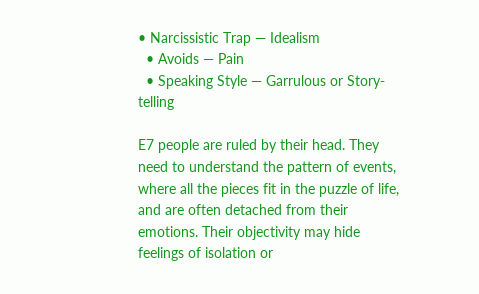• Narcissistic Trap — Idealism
  • Avoids — Pain
  • Speaking Style — Garrulous or Story-telling

E7 people are ruled by their head. They need to understand the pattern of events, where all the pieces fit in the puzzle of life, and are often detached from their emotions. Their objectivity may hide feelings of isolation or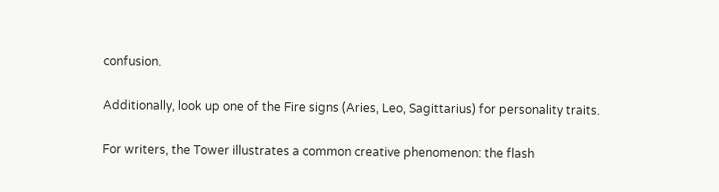confusion.

Additionally, look up one of the Fire signs (Aries, Leo, Sagittarius) for personality traits.

For writers, the Tower illustrates a common creative phenomenon: the flash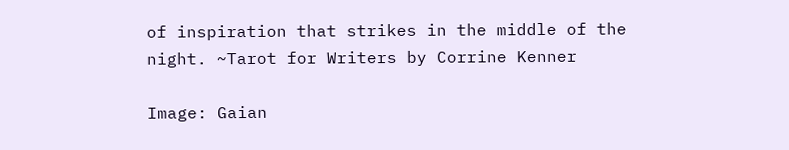of inspiration that strikes in the middle of the night. ~Tarot for Writers by Corrine Kenner

Image: Gaian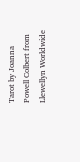Tarot by Joanna Powell Colbert from Llewellyn Worldwide